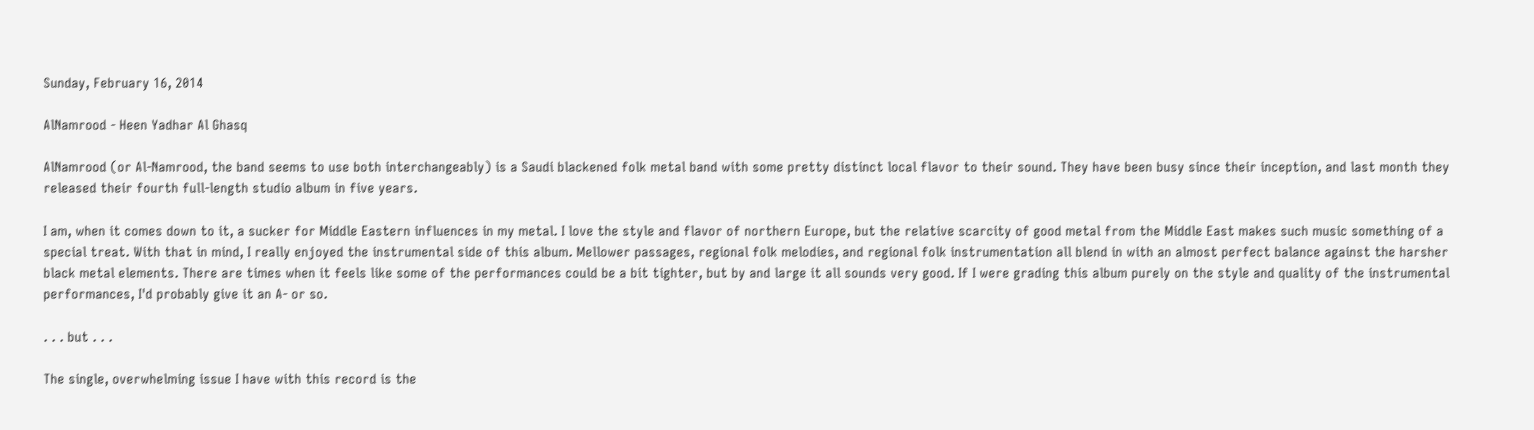Sunday, February 16, 2014

AlNamrood - Heen Yadhar Al Ghasq

AlNamrood (or Al-Namrood, the band seems to use both interchangeably) is a Saudi blackened folk metal band with some pretty distinct local flavor to their sound. They have been busy since their inception, and last month they released their fourth full-length studio album in five years.

I am, when it comes down to it, a sucker for Middle Eastern influences in my metal. I love the style and flavor of northern Europe, but the relative scarcity of good metal from the Middle East makes such music something of a special treat. With that in mind, I really enjoyed the instrumental side of this album. Mellower passages, regional folk melodies, and regional folk instrumentation all blend in with an almost perfect balance against the harsher black metal elements. There are times when it feels like some of the performances could be a bit tighter, but by and large it all sounds very good. If I were grading this album purely on the style and quality of the instrumental performances, I'd probably give it an A- or so.

. . . but . . .

The single, overwhelming issue I have with this record is the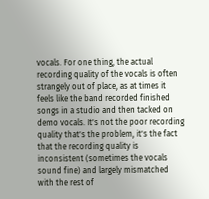vocals. For one thing, the actual recording quality of the vocals is often strangely out of place, as at times it feels like the band recorded finished songs in a studio and then tacked on demo vocals. It's not the poor recording quality that's the problem, it's the fact that the recording quality is inconsistent (sometimes the vocals sound fine) and largely mismatched with the rest of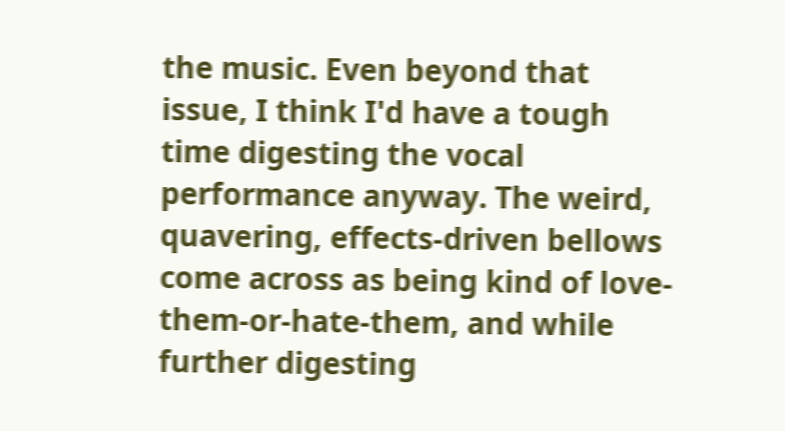the music. Even beyond that issue, I think I'd have a tough time digesting the vocal performance anyway. The weird, quavering, effects-driven bellows come across as being kind of love-them-or-hate-them, and while further digesting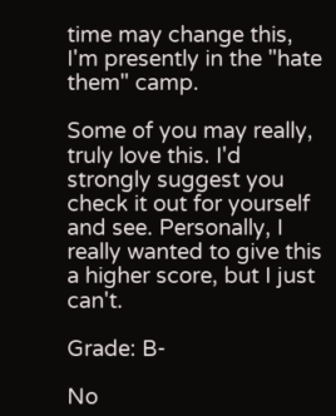time may change this, I'm presently in the "hate them" camp.

Some of you may really, truly love this. I'd strongly suggest you check it out for yourself and see. Personally, I really wanted to give this a higher score, but I just can't.

Grade: B-

No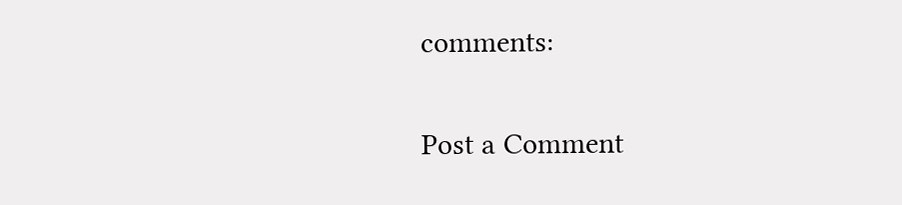comments:

Post a Comment